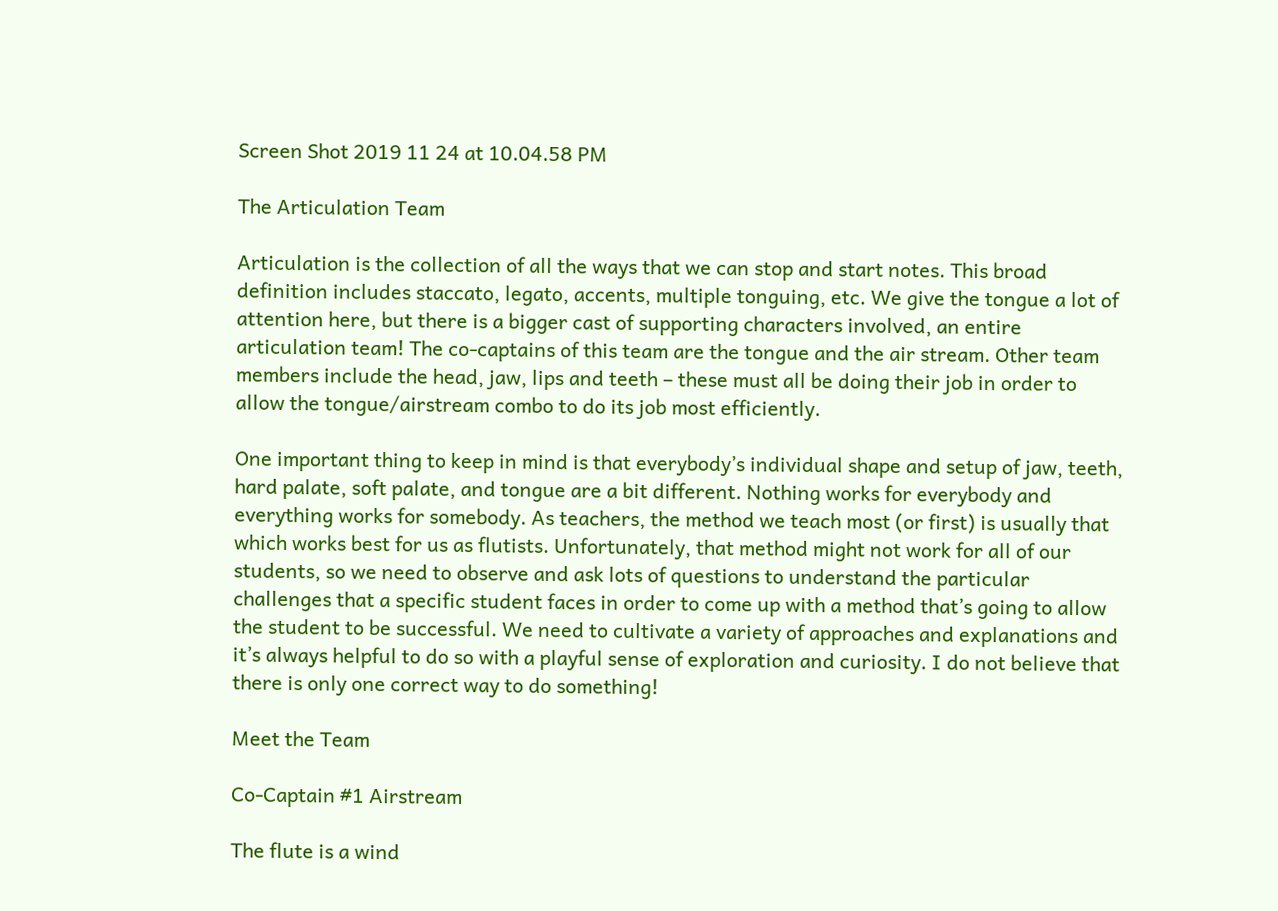Screen Shot 2019 11 24 at 10.04.58 PM

The Articulation Team

Articulation is the collection of all the ways that we can stop and start notes. This broad definition includes staccato, legato, accents, multiple tonguing, etc. We give the tongue a lot of attention here, but there is a bigger cast of supporting characters involved, an entire articulation team! The co-captains of this team are the tongue and the air stream. Other team members include the head, jaw, lips and teeth – these must all be doing their job in order to allow the tongue/airstream combo to do its job most efficiently.

One important thing to keep in mind is that everybody’s individual shape and setup of jaw, teeth, hard palate, soft palate, and tongue are a bit different. Nothing works for everybody and everything works for somebody. As teachers, the method we teach most (or first) is usually that which works best for us as flutists. Unfortunately, that method might not work for all of our students, so we need to observe and ask lots of questions to understand the particular challenges that a specific student faces in order to come up with a method that’s going to allow the student to be successful. We need to cultivate a variety of approaches and explanations and it’s always helpful to do so with a playful sense of exploration and curiosity. I do not believe that there is only one correct way to do something!

Meet the Team

Co-Captain #1 Airstream

The flute is a wind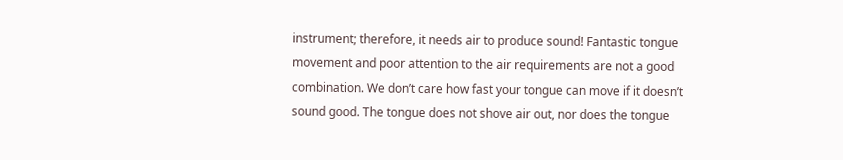instrument; therefore, it needs air to produce sound! Fantastic tongue movement and poor attention to the air requirements are not a good combination. We don’t care how fast your tongue can move if it doesn’t sound good. The tongue does not shove air out, nor does the tongue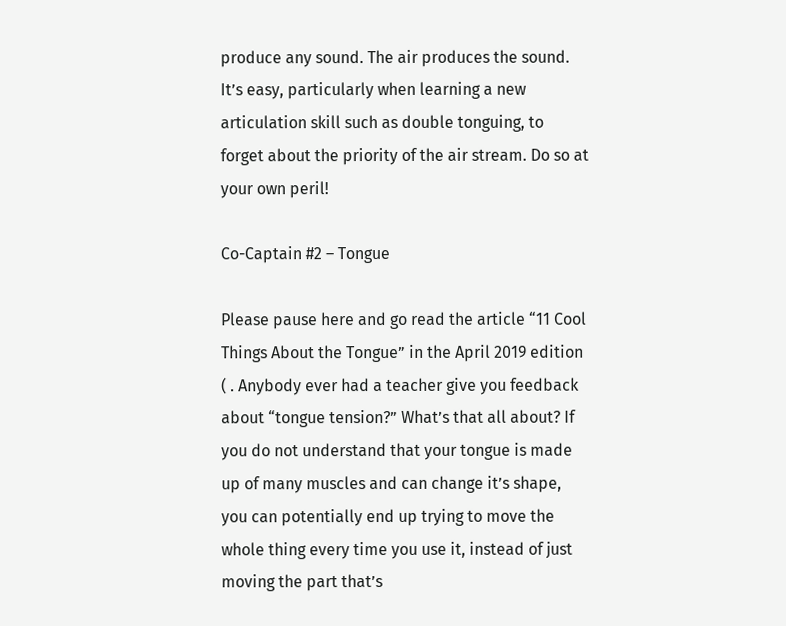produce any sound. The air produces the sound. It’s easy, particularly when learning a new articulation skill such as double tonguing, to forget about the priority of the air stream. Do so at your own peril!

Co-Captain #2 – Tongue

Please pause here and go read the article “11 Cool Things About the Tongue” in the April 2019 edition ( . Anybody ever had a teacher give you feedback about “tongue tension?” What’s that all about? If you do not understand that your tongue is made up of many muscles and can change it’s shape, you can potentially end up trying to move the whole thing every time you use it, instead of just moving the part that’s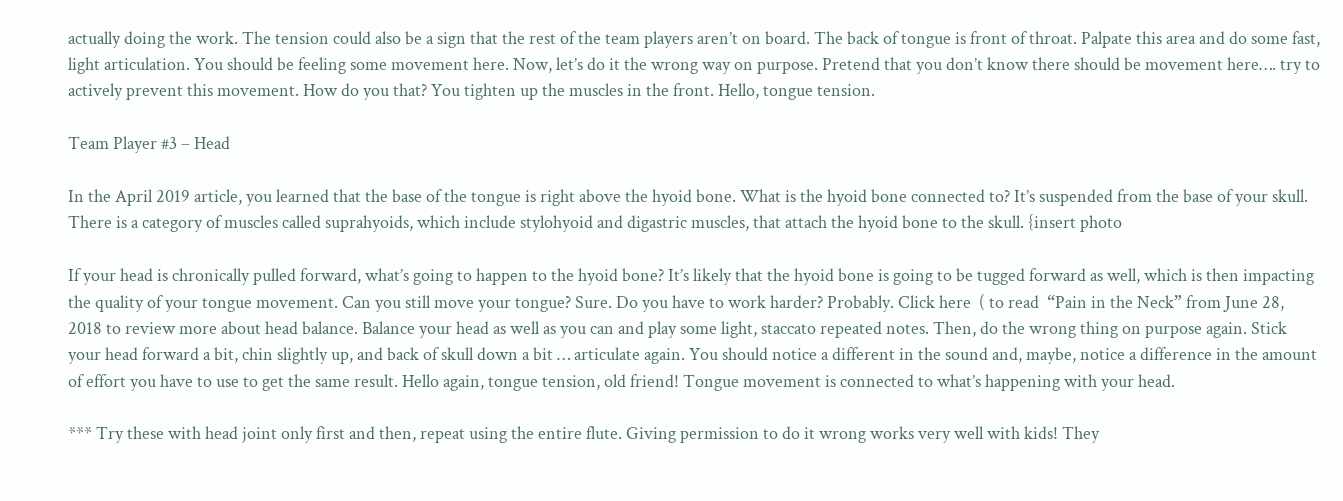actually doing the work. The tension could also be a sign that the rest of the team players aren’t on board. The back of tongue is front of throat. Palpate this area and do some fast, light articulation. You should be feeling some movement here. Now, let’s do it the wrong way on purpose. Pretend that you don’t know there should be movement here…. try to actively prevent this movement. How do you that? You tighten up the muscles in the front. Hello, tongue tension.

Team Player #3 – Head

In the April 2019 article, you learned that the base of the tongue is right above the hyoid bone. What is the hyoid bone connected to? It’s suspended from the base of your skull. There is a category of muscles called suprahyoids, which include stylohyoid and digastric muscles, that attach the hyoid bone to the skull. {insert photo

If your head is chronically pulled forward, what’s going to happen to the hyoid bone? It’s likely that the hyoid bone is going to be tugged forward as well, which is then impacting the quality of your tongue movement. Can you still move your tongue? Sure. Do you have to work harder? Probably. Click here  ( to read  “Pain in the Neck” from June 28, 2018 to review more about head balance. Balance your head as well as you can and play some light, staccato repeated notes. Then, do the wrong thing on purpose again. Stick your head forward a bit, chin slightly up, and back of skull down a bit … articulate again. You should notice a different in the sound and, maybe, notice a difference in the amount of effort you have to use to get the same result. Hello again, tongue tension, old friend! Tongue movement is connected to what’s happening with your head.

*** Try these with head joint only first and then, repeat using the entire flute. Giving permission to do it wrong works very well with kids! They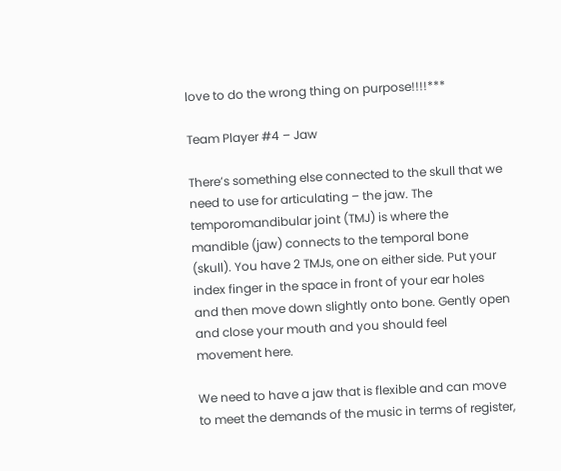love to do the wrong thing on purpose!!!!***

Team Player #4 – Jaw

There’s something else connected to the skull that we need to use for articulating – the jaw. The temporomandibular joint (TMJ) is where the mandible (jaw) connects to the temporal bone (skull). You have 2 TMJs, one on either side. Put your index finger in the space in front of your ear holes and then move down slightly onto bone. Gently open and close your mouth and you should feel movement here.

We need to have a jaw that is flexible and can move to meet the demands of the music in terms of register,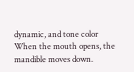dynamic, and tone color When the mouth opens, the mandible moves down.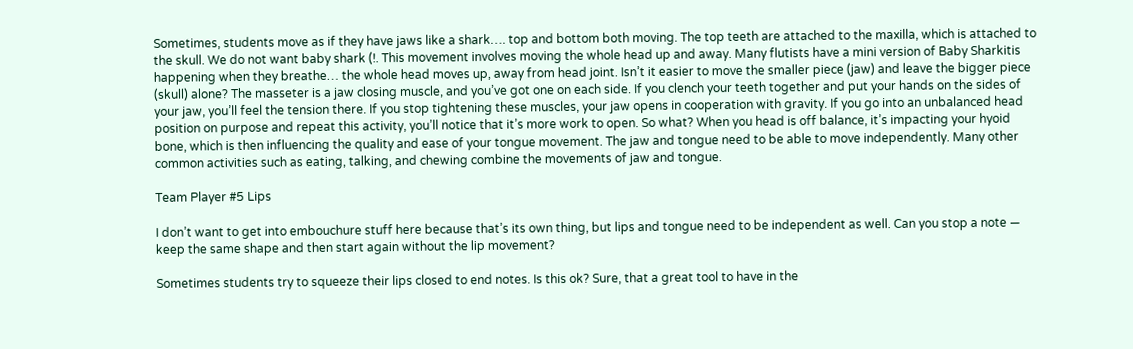Sometimes, students move as if they have jaws like a shark…. top and bottom both moving. The top teeth are attached to the maxilla, which is attached to the skull. We do not want baby shark (!. This movement involves moving the whole head up and away. Many flutists have a mini version of Baby Sharkitis happening when they breathe… the whole head moves up, away from head joint. Isn’t it easier to move the smaller piece (jaw) and leave the bigger piece (skull) alone? The masseter is a jaw closing muscle, and you’ve got one on each side. If you clench your teeth together and put your hands on the sides of your jaw, you’ll feel the tension there. If you stop tightening these muscles, your jaw opens in cooperation with gravity. If you go into an unbalanced head position on purpose and repeat this activity, you’ll notice that it’s more work to open. So what? When you head is off balance, it’s impacting your hyoid bone, which is then influencing the quality and ease of your tongue movement. The jaw and tongue need to be able to move independently. Many other common activities such as eating, talking, and chewing combine the movements of jaw and tongue.

Team Player #5 Lips

I don’t want to get into embouchure stuff here because that’s its own thing, but lips and tongue need to be independent as well. Can you stop a note — keep the same shape and then start again without the lip movement?

Sometimes students try to squeeze their lips closed to end notes. Is this ok? Sure, that a great tool to have in the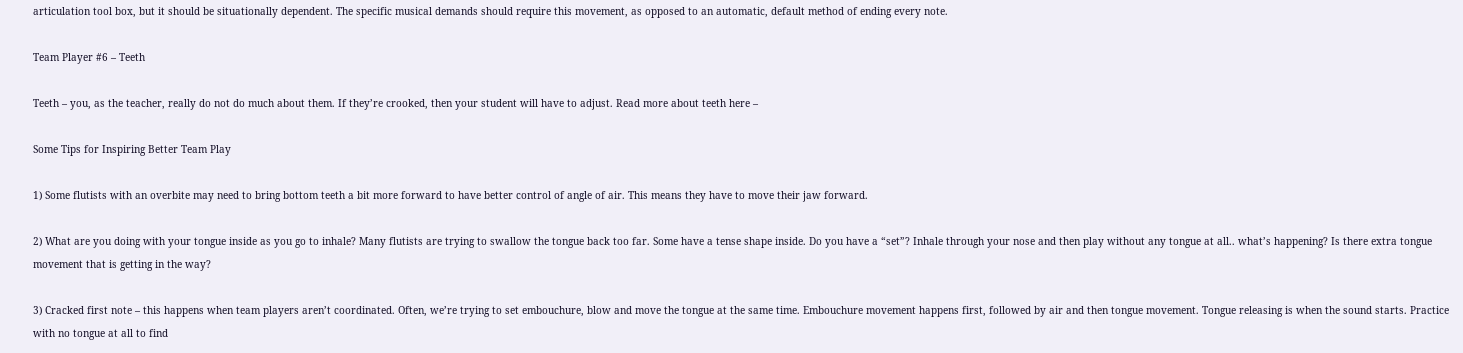articulation tool box, but it should be situationally dependent. The specific musical demands should require this movement, as opposed to an automatic, default method of ending every note.

Team Player #6 – Teeth

Teeth – you, as the teacher, really do not do much about them. If they’re crooked, then your student will have to adjust. Read more about teeth here –

Some Tips for Inspiring Better Team Play

1) Some flutists with an overbite may need to bring bottom teeth a bit more forward to have better control of angle of air. This means they have to move their jaw forward.

2) What are you doing with your tongue inside as you go to inhale? Many flutists are trying to swallow the tongue back too far. Some have a tense shape inside. Do you have a “set”? Inhale through your nose and then play without any tongue at all.. what’s happening? Is there extra tongue movement that is getting in the way?

3) Cracked first note – this happens when team players aren’t coordinated. Often, we’re trying to set embouchure, blow and move the tongue at the same time. Embouchure movement happens first, followed by air and then tongue movement. Tongue releasing is when the sound starts. Practice with no tongue at all to find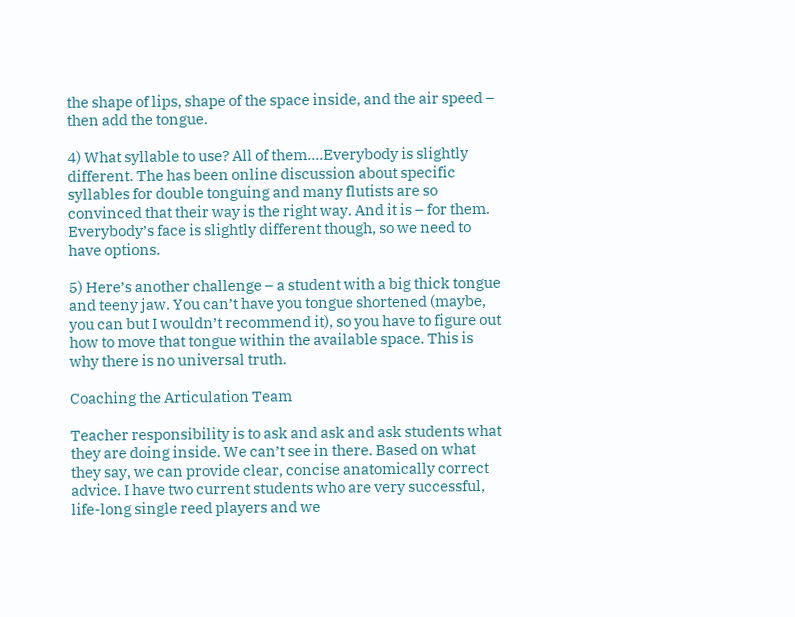the shape of lips, shape of the space inside, and the air speed – then add the tongue.

4) What syllable to use? All of them….Everybody is slightly different. The has been online discussion about specific syllables for double tonguing and many flutists are so convinced that their way is the right way. And it is – for them. Everybody’s face is slightly different though, so we need to have options.

5) Here’s another challenge – a student with a big thick tongue and teeny jaw. You can’t have you tongue shortened (maybe, you can but I wouldn’t recommend it), so you have to figure out how to move that tongue within the available space. This is why there is no universal truth.

Coaching the Articulation Team

Teacher responsibility is to ask and ask and ask students what they are doing inside. We can’t see in there. Based on what they say, we can provide clear, concise anatomically correct advice. I have two current students who are very successful, life-long single reed players and we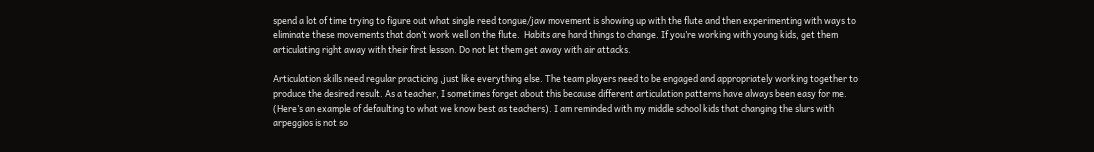spend a lot of time trying to figure out what single reed tongue/jaw movement is showing up with the flute and then experimenting with ways to eliminate these movements that don’t work well on the flute.  Habits are hard things to change. If you’re working with young kids, get them articulating right away with their first lesson. Do not let them get away with air attacks.

Articulation skills need regular practicing ,just like everything else. The team players need to be engaged and appropriately working together to produce the desired result. As a teacher, I sometimes forget about this because different articulation patterns have always been easy for me. (Here’s an example of defaulting to what we know best as teachers). I am reminded with my middle school kids that changing the slurs with arpeggios is not so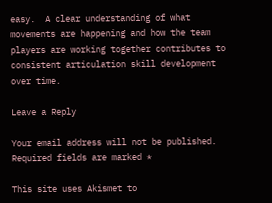easy.  A clear understanding of what movements are happening and how the team players are working together contributes to consistent articulation skill development over time.

Leave a Reply

Your email address will not be published. Required fields are marked *

This site uses Akismet to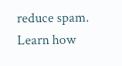reduce spam. Learn how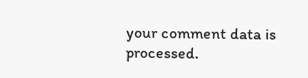your comment data is processed.